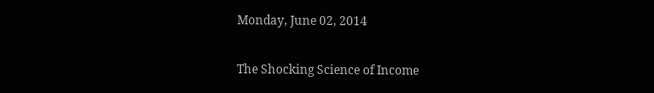Monday, June 02, 2014

The Shocking Science of Income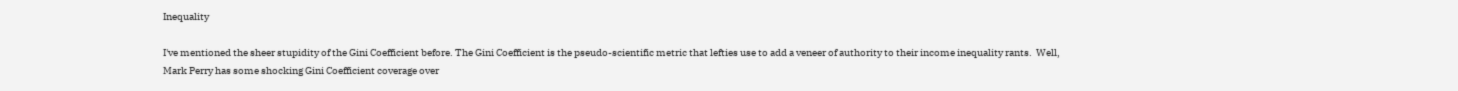Inequality

I've mentioned the sheer stupidity of the Gini Coefficient before. The Gini Coefficient is the pseudo-scientific metric that lefties use to add a veneer of authority to their income inequality rants.  Well, Mark Perry has some shocking Gini Coefficient coverage over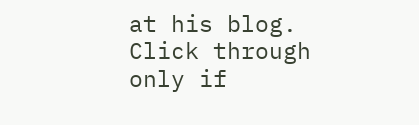at his blog.  Click through only if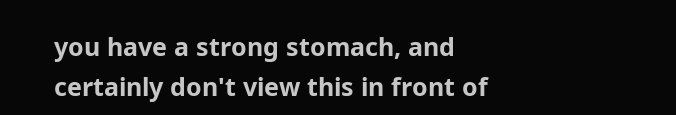you have a strong stomach, and certainly don't view this in front of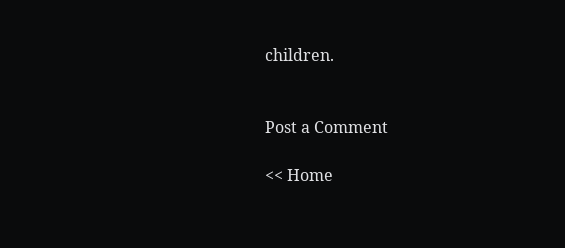children.


Post a Comment

<< Home